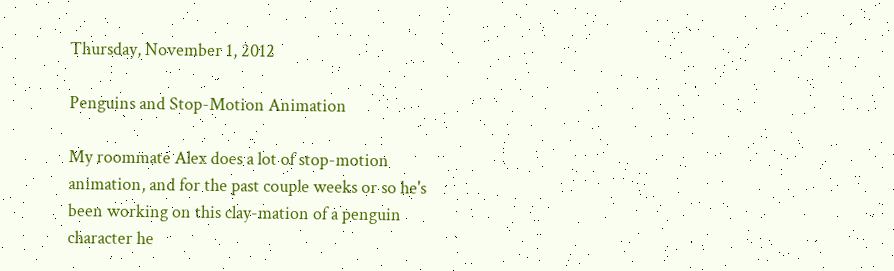Thursday, November 1, 2012

Penguins and Stop-Motion Animation

My roommate Alex does a lot of stop-motion animation, and for the past couple weeks or so he's been working on this clay-mation of a penguin character he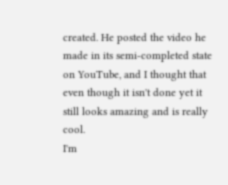created. He posted the video he made in its semi-completed state on YouTube, and I thought that even though it isn't done yet it still looks amazing and is really cool.
I'm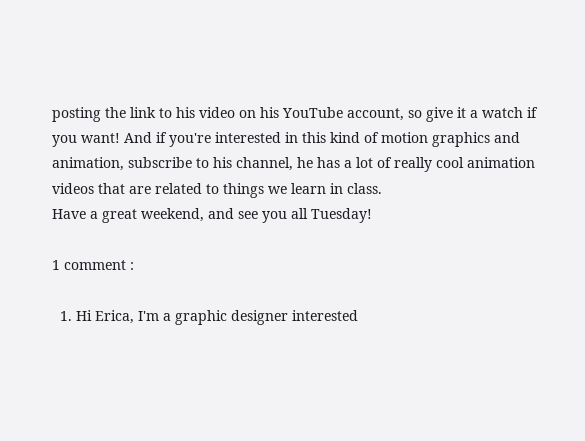posting the link to his video on his YouTube account, so give it a watch if you want! And if you're interested in this kind of motion graphics and animation, subscribe to his channel, he has a lot of really cool animation videos that are related to things we learn in class.
Have a great weekend, and see you all Tuesday!

1 comment :

  1. Hi Erica, I'm a graphic designer interested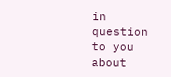in question to you about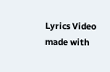Lyrics Video made with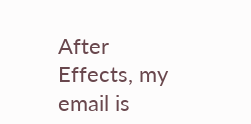After Effects, my email is